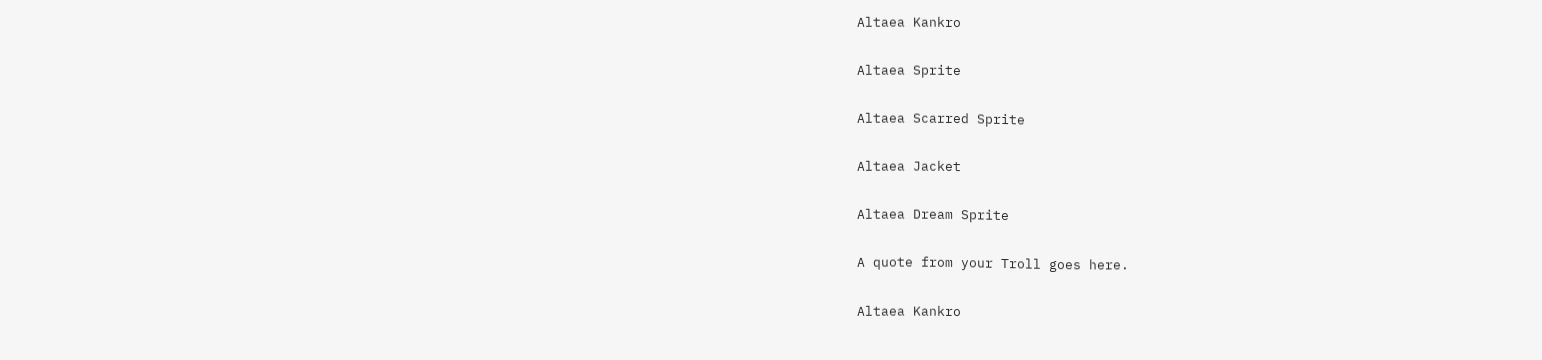Altaea Kankro

Altaea Sprite

Altaea Scarred Sprite

Altaea Jacket

Altaea Dream Sprite

A quote from your Troll goes here.

Altaea Kankro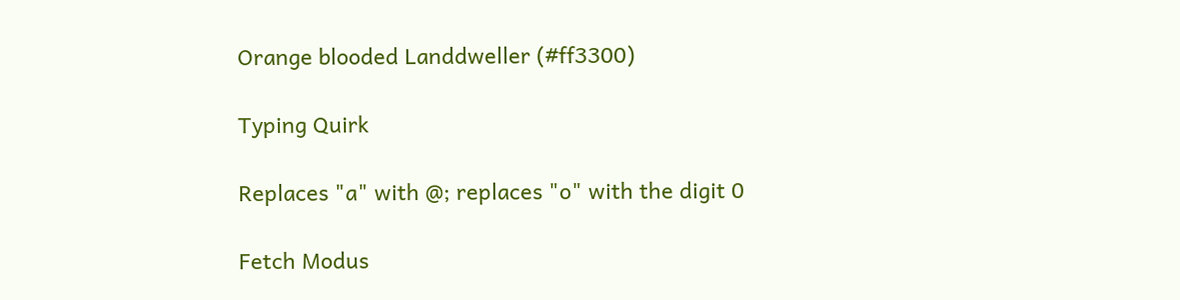Orange blooded Landdweller (#ff3300)

Typing Quirk

Replaces "a" with @; replaces "o" with the digit 0

Fetch Modus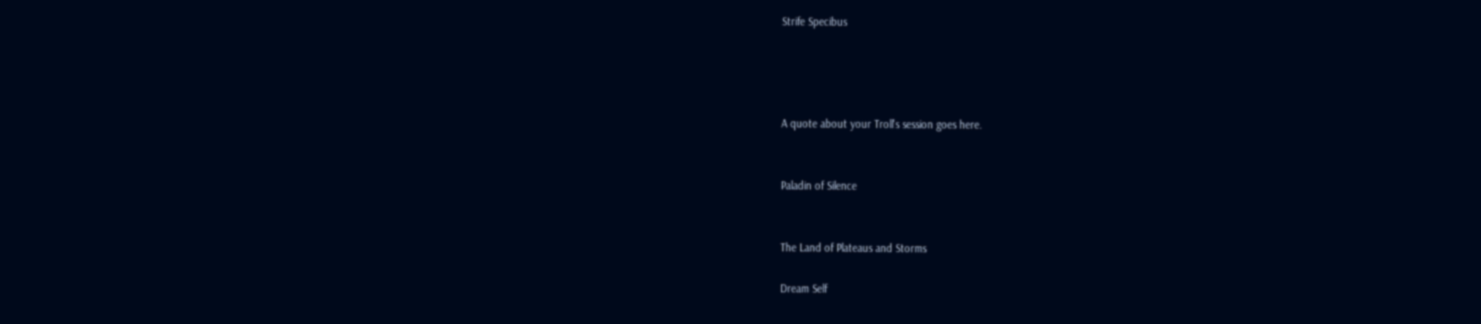Strife Specibus




A quote about your Troll's session goes here.


Paladin of Silence


The Land of Plateaus and Storms

Dream Self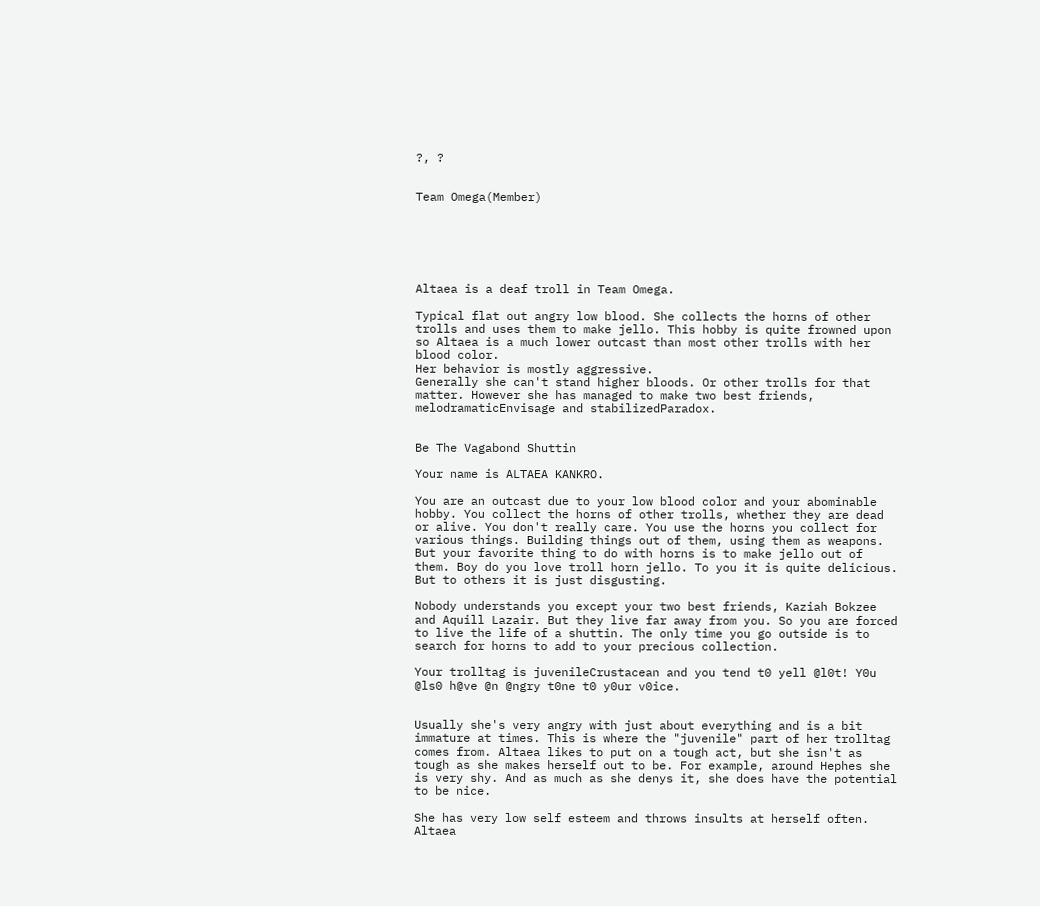?, ?


Team Omega(Member)






Altaea is a deaf troll in Team Omega.

Typical flat out angry low blood. She collects the horns of other trolls and uses them to make jello. This hobby is quite frowned upon so Altaea is a much lower outcast than most other trolls with her blood color.
Her behavior is mostly aggressive.
Generally she can't stand higher bloods. Or other trolls for that matter. However she has managed to make two best friends, melodramaticEnvisage and stabilizedParadox.


Be The Vagabond Shuttin

Your name is ALTAEA KANKRO.

You are an outcast due to your low blood color and your abominable hobby. You collect the horns of other trolls, whether they are dead or alive. You don't really care. You use the horns you collect for various things. Building things out of them, using them as weapons. But your favorite thing to do with horns is to make jello out of them. Boy do you love troll horn jello. To you it is quite delicious. But to others it is just disgusting.

Nobody understands you except your two best friends, Kaziah Bokzee and Aquill Lazair. But they live far away from you. So you are forced to live the life of a shuttin. The only time you go outside is to search for horns to add to your precious collection.

Your trolltag is juvenileCrustacean and you tend t0 yell @l0t! Y0u @ls0 h@ve @n @ngry t0ne t0 y0ur v0ice.


Usually she's very angry with just about everything and is a bit immature at times. This is where the "juvenile" part of her trolltag comes from. Altaea likes to put on a tough act, but she isn't as tough as she makes herself out to be. For example, around Hephes she is very shy. And as much as she denys it, she does have the potential to be nice.

She has very low self esteem and throws insults at herself often. Altaea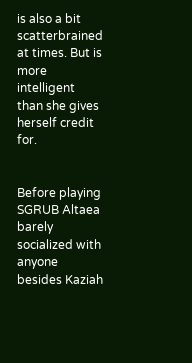is also a bit scatterbrained at times. But is more intelligent than she gives herself credit for.


Before playing SGRUB Altaea barely socialized with anyone besides Kaziah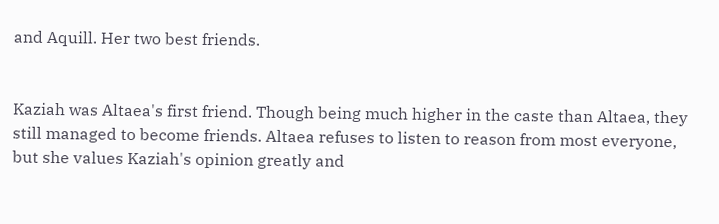and Aquill. Her two best friends.


Kaziah was Altaea's first friend. Though being much higher in the caste than Altaea, they still managed to become friends. Altaea refuses to listen to reason from most everyone, but she values Kaziah's opinion greatly and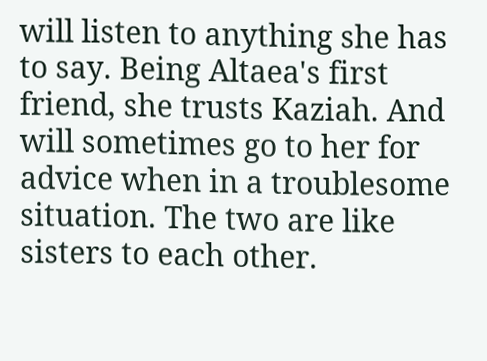will listen to anything she has to say. Being Altaea's first friend, she trusts Kaziah. And will sometimes go to her for advice when in a troublesome situation. The two are like sisters to each other.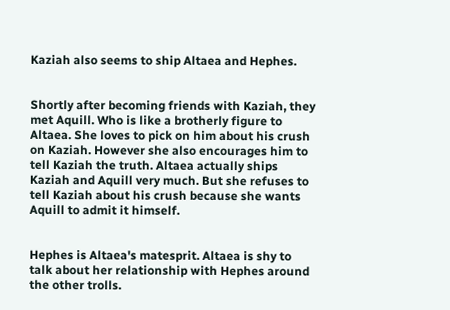Kaziah also seems to ship Altaea and Hephes.


Shortly after becoming friends with Kaziah, they met Aquill. Who is like a brotherly figure to Altaea. She loves to pick on him about his crush on Kaziah. However she also encourages him to tell Kaziah the truth. Altaea actually ships Kaziah and Aquill very much. But she refuses to tell Kaziah about his crush because she wants Aquill to admit it himself.


Hephes is Altaea's matesprit. Altaea is shy to talk about her relationship with Hephes around the other trolls.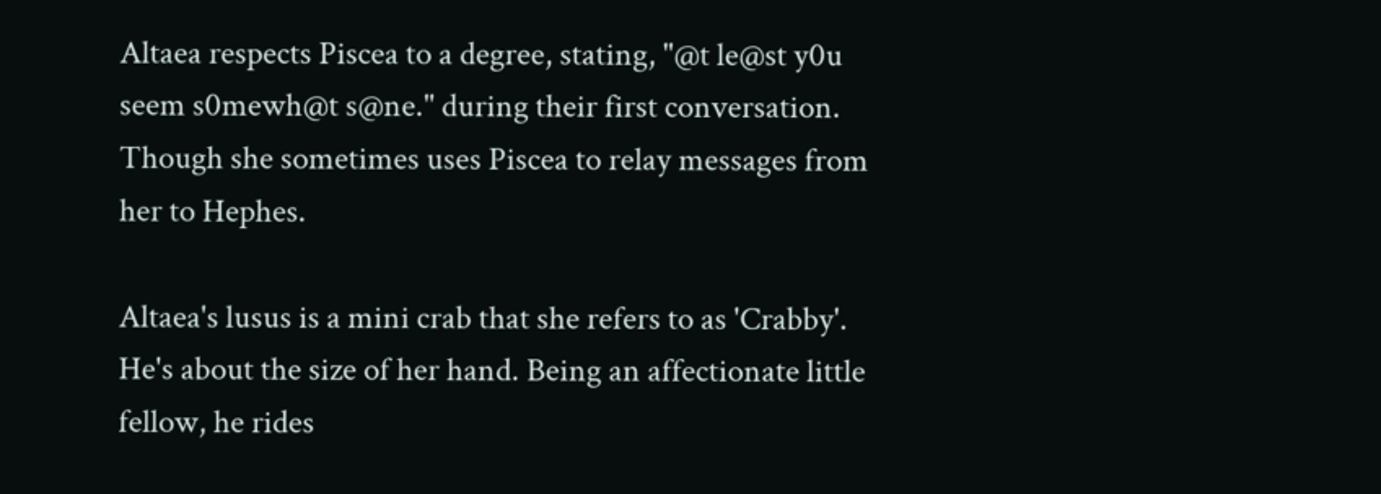Altaea respects Piscea to a degree, stating, "@t le@st y0u seem s0mewh@t s@ne." during their first conversation. Though she sometimes uses Piscea to relay messages from her to Hephes.

Altaea's lusus is a mini crab that she refers to as 'Crabby'. He's about the size of her hand. Being an affectionate little fellow, he rides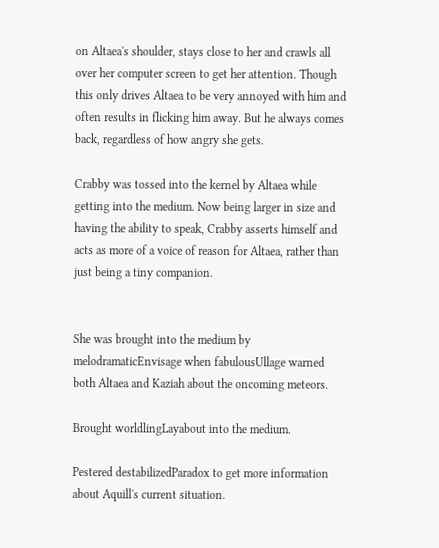on Altaea's shoulder, stays close to her and crawls all over her computer screen to get her attention. Though this only drives Altaea to be very annoyed with him and often results in flicking him away. But he always comes back, regardless of how angry she gets.

Crabby was tossed into the kernel by Altaea while getting into the medium. Now being larger in size and having the ability to speak, Crabby asserts himself and acts as more of a voice of reason for Altaea, rather than just being a tiny companion.


She was brought into the medium by melodramaticEnvisage when fabulousUllage warned both Altaea and Kaziah about the oncoming meteors.

Brought worldlingLayabout into the medium.

Pestered destabilizedParadox to get more information about Aquill's current situation.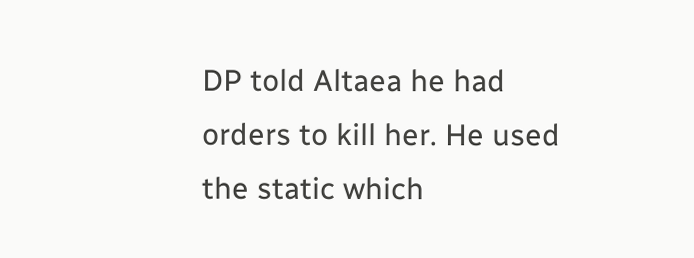DP told Altaea he had orders to kill her. He used the static which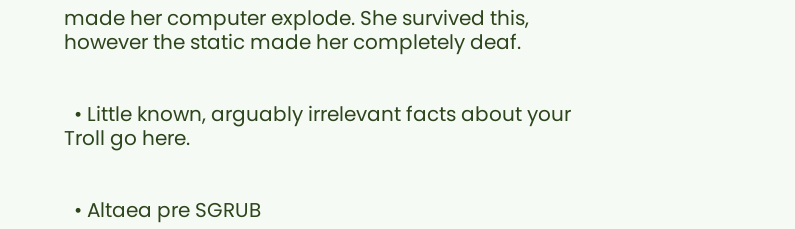made her computer explode. She survived this, however the static made her completely deaf.


  • Little known, arguably irrelevant facts about your Troll go here.


  • Altaea pre SGRUB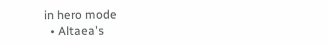in hero mode
  • Altaea's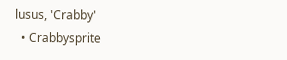lusus, 'Crabby'
  • Crabbysprite